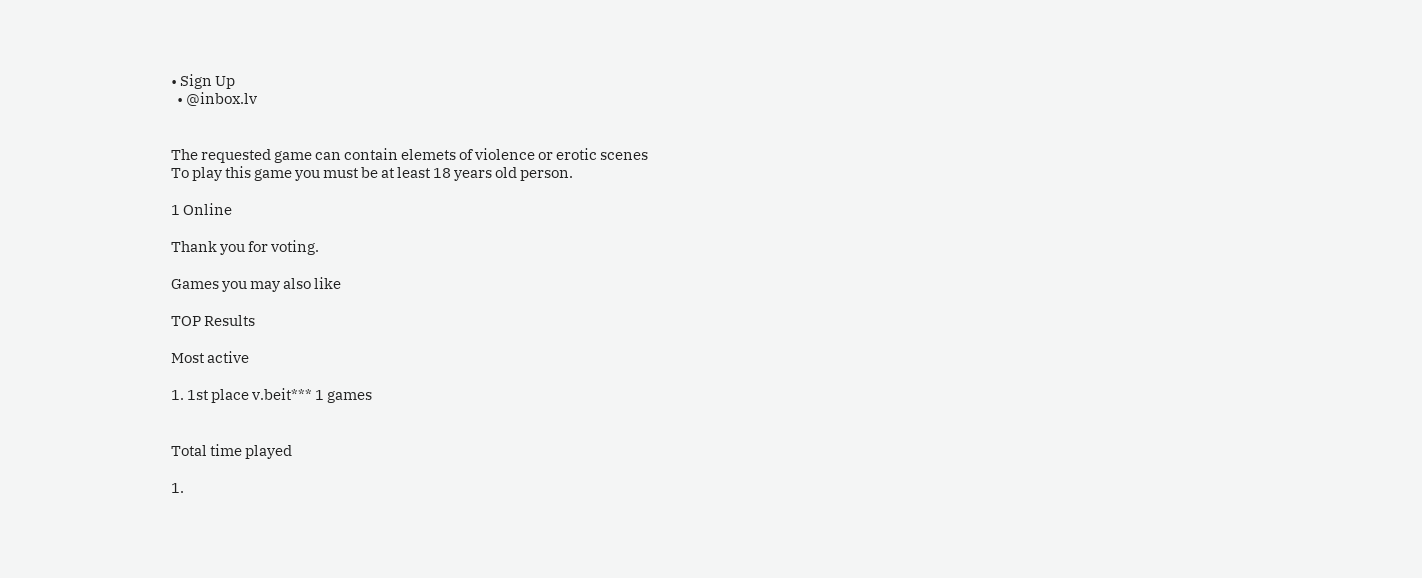• Sign Up
  • @inbox.lv


The requested game can contain elemets of violence or erotic scenes
To play this game you must be at least 18 years old person.

1 Online

Thank you for voting.

Games you may also like

TOP Results

Most active

1. 1st place v.beit*** 1 games


Total time played

1.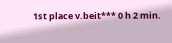1st place v.beit*** 0 h 2 min.